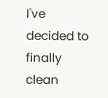I've decided to finally clean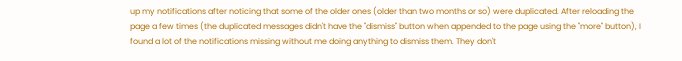up my notifications after noticing that some of the older ones (older than two months or so) were duplicated. After reloading the page a few times (the duplicated messages didn't have the "dismiss" button when appended to the page using the "more" button), I found a lot of the notifications missing without me doing anything to dismiss them. They don't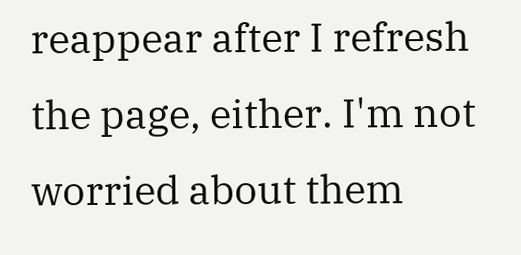reappear after I refresh the page, either. I'm not worried about them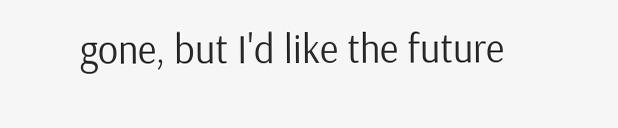gone, but I'd like the future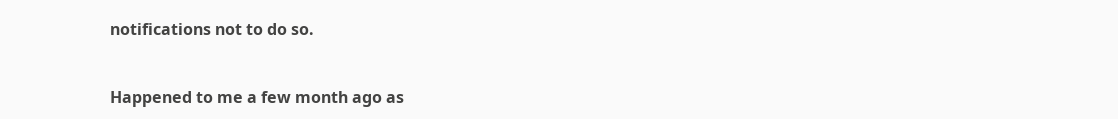notifications not to do so.


Happened to me a few month ago as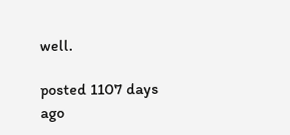well.

posted 1107 days ago